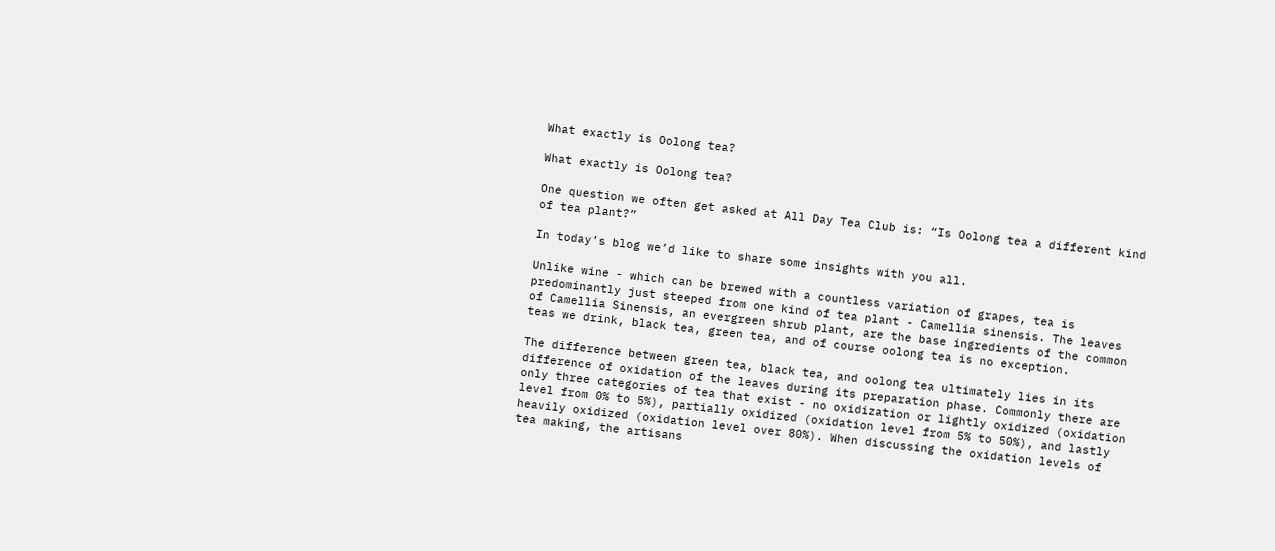What exactly is Oolong tea?

What exactly is Oolong tea?

One question we often get asked at All Day Tea Club is: “Is Oolong tea a different kind of tea plant?”

In today’s blog we’d like to share some insights with you all.

Unlike wine - which can be brewed with a countless variation of grapes, tea is predominantly just steeped from one kind of tea plant - Camellia sinensis. The leaves of Camellia Sinensis, an evergreen shrub plant, are the base ingredients of the common teas we drink, black tea, green tea, and of course oolong tea is no exception.

The difference between green tea, black tea, and oolong tea ultimately lies in its difference of oxidation of the leaves during its preparation phase. Commonly there are only three categories of tea that exist - no oxidization or lightly oxidized (oxidation level from 0% to 5%), partially oxidized (oxidation level from 5% to 50%), and lastly heavily oxidized (oxidation level over 80%). When discussing the oxidation levels of tea making, the artisans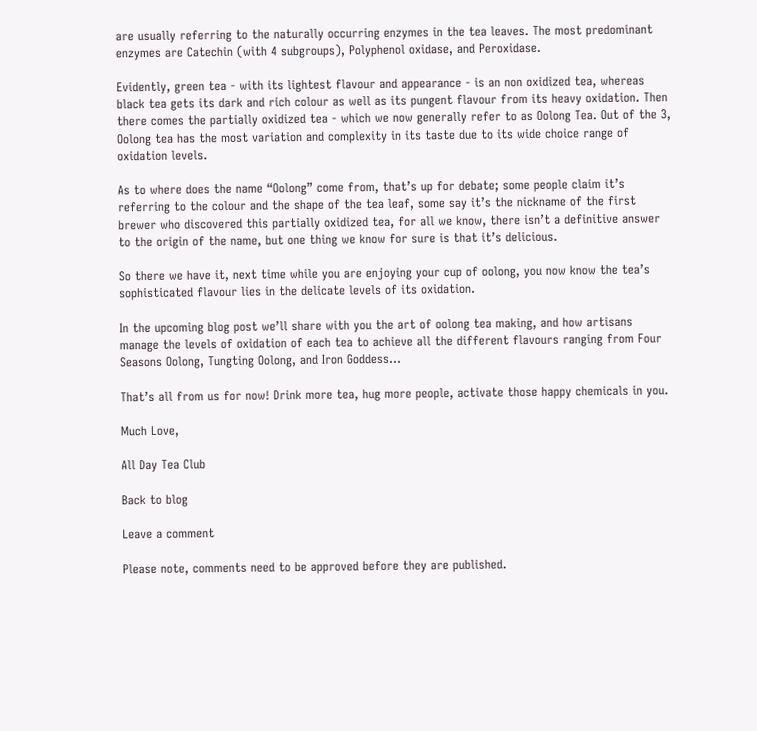are usually referring to the naturally occurring enzymes in the tea leaves. The most predominant enzymes are Catechin (with 4 subgroups), Polyphenol oxidase, and Peroxidase.

Evidently, green tea - with its lightest flavour and appearance - is an non oxidized tea, whereas black tea gets its dark and rich colour as well as its pungent flavour from its heavy oxidation. Then there comes the partially oxidized tea - which we now generally refer to as Oolong Tea. Out of the 3, Oolong tea has the most variation and complexity in its taste due to its wide choice range of oxidation levels.

As to where does the name “Oolong” come from, that’s up for debate; some people claim it’s referring to the colour and the shape of the tea leaf, some say it’s the nickname of the first brewer who discovered this partially oxidized tea, for all we know, there isn’t a definitive answer to the origin of the name, but one thing we know for sure is that it’s delicious.

So there we have it, next time while you are enjoying your cup of oolong, you now know the tea’s sophisticated flavour lies in the delicate levels of its oxidation.

In the upcoming blog post we’ll share with you the art of oolong tea making, and how artisans manage the levels of oxidation of each tea to achieve all the different flavours ranging from Four Seasons Oolong, Tungting Oolong, and Iron Goddess…

That’s all from us for now! Drink more tea, hug more people, activate those happy chemicals in you.

Much Love,

All Day Tea Club

Back to blog

Leave a comment

Please note, comments need to be approved before they are published.